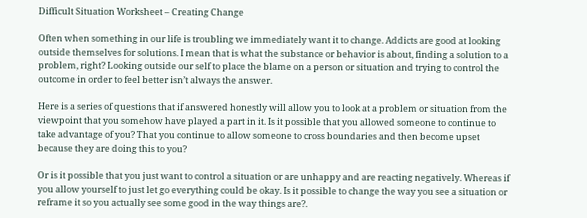Difficult Situation Worksheet – Creating Change

Often when something in our life is troubling we immediately want it to change. Addicts are good at looking outside themselves for solutions. I mean that is what the substance or behavior is about, finding a solution to a problem, right? Looking outside our self to place the blame on a person or situation and trying to control the outcome in order to feel better isn’t always the answer.

Here is a series of questions that if answered honestly will allow you to look at a problem or situation from the viewpoint that you somehow have played a part in it. Is it possible that you allowed someone to continue to take advantage of you? That you continue to allow someone to cross boundaries and then become upset because they are doing this to you?

Or is it possible that you just want to control a situation or are unhappy and are reacting negatively. Whereas if you allow yourself to just let go everything could be okay. Is it possible to change the way you see a situation or reframe it so you actually see some good in the way things are?.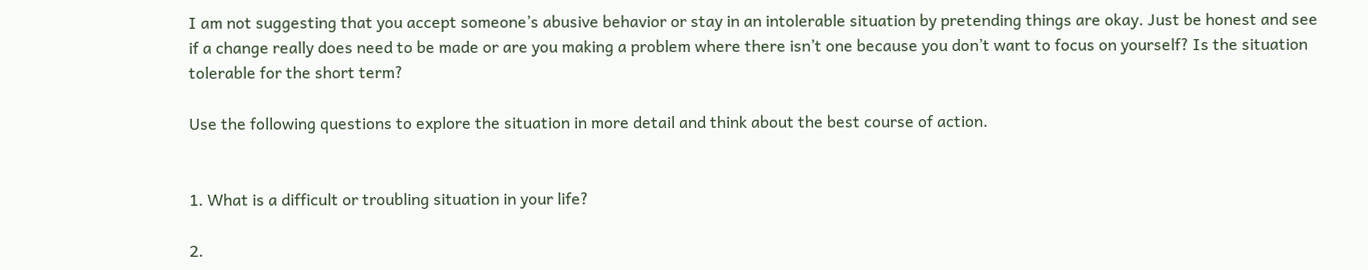I am not suggesting that you accept someone’s abusive behavior or stay in an intolerable situation by pretending things are okay. Just be honest and see if a change really does need to be made or are you making a problem where there isn’t one because you don’t want to focus on yourself? Is the situation tolerable for the short term?

Use the following questions to explore the situation in more detail and think about the best course of action.


1. What is a difficult or troubling situation in your life?

2.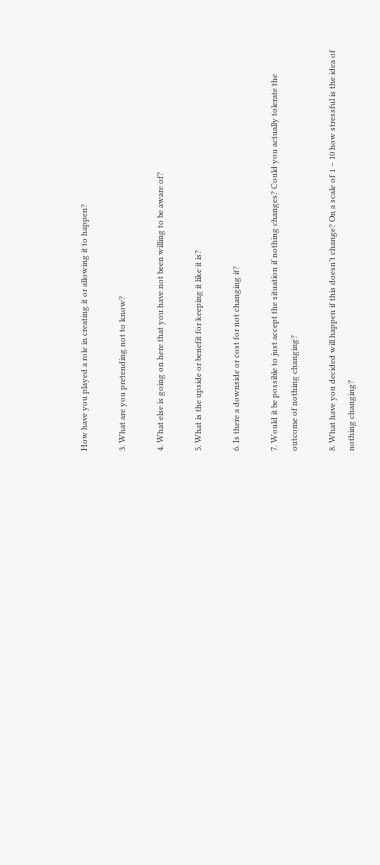How have you played a role in creating it or allowing it to happen?

3. What are you pretending not to know?

4. What else is going on here that you have not been willing to be aware of?

5. What is the upside or benefit for keeping it like it is?

6. Is there a downside or cost for not changing it?

7. Would it be possible to just accept the situation if nothing changes? Could you actually tolerate the outcome of nothing changing?

8. What have you decided will happen if this doesn’t change? On a scale of 1 – 10 how stressful is the idea of nothing changing?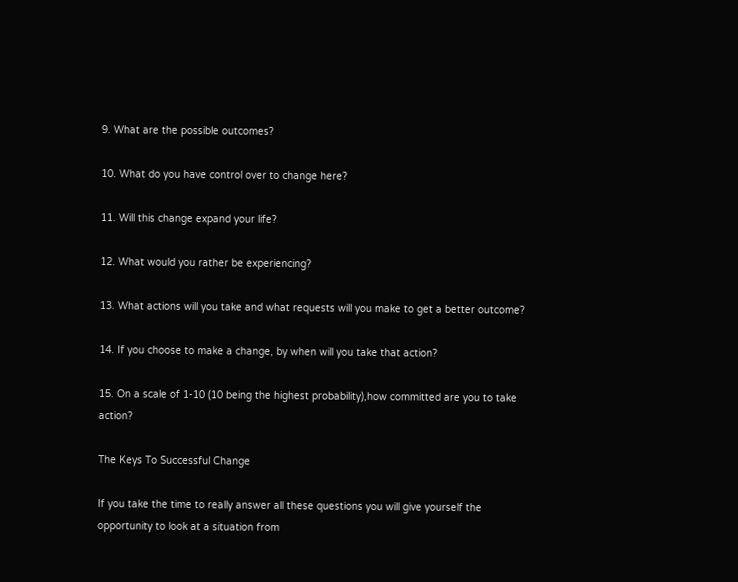9. What are the possible outcomes?

10. What do you have control over to change here?

11. Will this change expand your life?

12. What would you rather be experiencing?

13. What actions will you take and what requests will you make to get a better outcome?

14. If you choose to make a change, by when will you take that action?

15. On a scale of 1-10 (10 being the highest probability),how committed are you to take action?

The Keys To Successful Change

If you take the time to really answer all these questions you will give yourself the opportunity to look at a situation from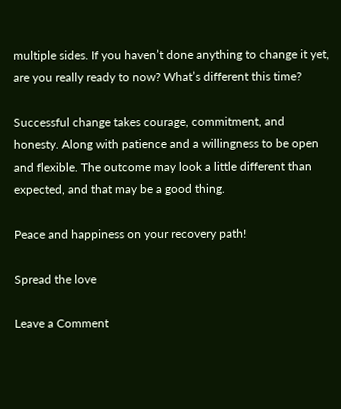multiple sides. If you haven’t done anything to change it yet, are you really ready to now? What’s different this time?

Successful change takes courage, commitment, and honesty. Along with patience and a willingness to be open and flexible. The outcome may look a little different than expected, and that may be a good thing.

Peace and happiness on your recovery path!

Spread the love

Leave a Comment